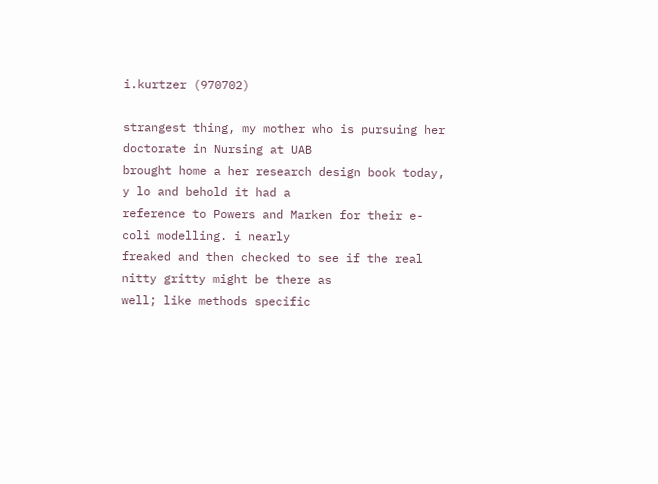i.kurtzer (970702)

strangest thing, my mother who is pursuing her doctorate in Nursing at UAB
brought home a her research design book today, y lo and behold it had a
reference to Powers and Marken for their e-coli modelling. i nearly
freaked and then checked to see if the real nitty gritty might be there as
well; like methods specific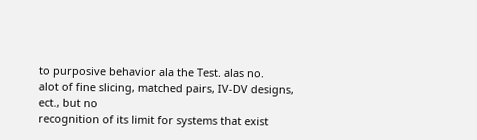to purposive behavior ala the Test. alas no.
alot of fine slicing, matched pairs, IV-DV designs, ect., but no
recognition of its limit for systems that exist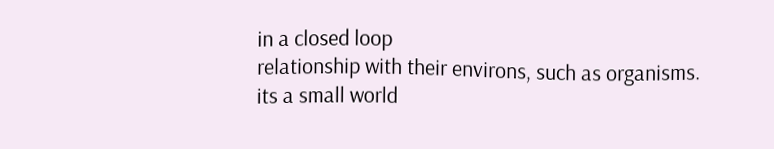in a closed loop
relationship with their environs, such as organisms.
its a small world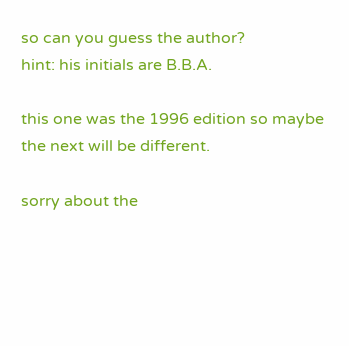so can you guess the author?
hint: his initials are B.B.A.

this one was the 1996 edition so maybe the next will be different.

sorry about the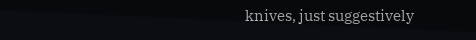knives, just suggestively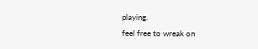playing.
feel free to wreak on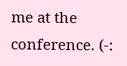me at the conference. (-: